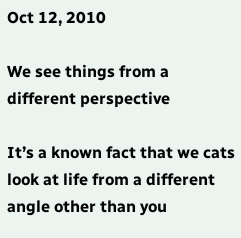Oct 12, 2010

We see things from a different perspective

It’s a known fact that we cats look at life from a different angle other than you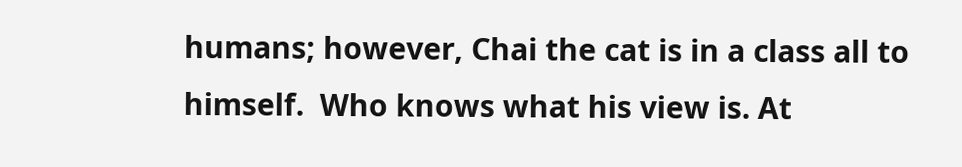humans; however, Chai the cat is in a class all to himself.  Who knows what his view is. At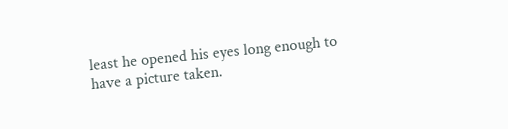least he opened his eyes long enough to have a picture taken.